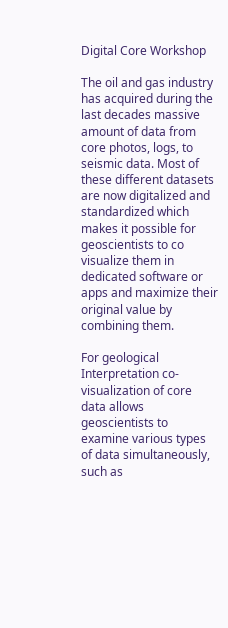Digital Core Workshop

The oil and gas industry has acquired during the last decades massive amount of data from core photos, logs, to seismic data. Most of these different datasets are now digitalized and standardized which makes it possible for geoscientists to co visualize them in dedicated software or apps and maximize their original value by combining them.

For geological Interpretation co-visualization of core data allows geoscientists to examine various types of data simultaneously, such as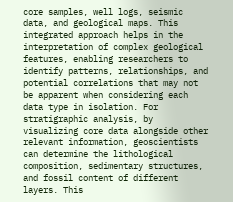core samples, well logs, seismic data, and geological maps. This integrated approach helps in the interpretation of complex geological features, enabling researchers to identify patterns, relationships, and potential correlations that may not be apparent when considering each data type in isolation. For stratigraphic analysis, by visualizing core data alongside other relevant information, geoscientists can determine the lithological composition, sedimentary structures, and fossil content of different layers. This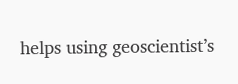helps using geoscientist’s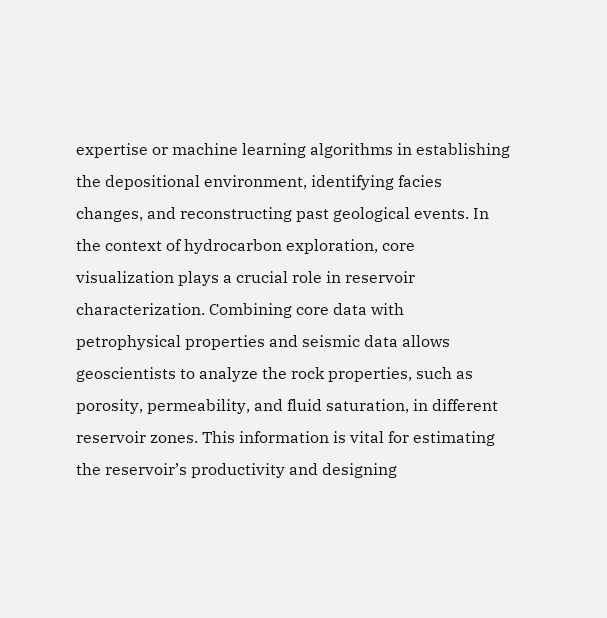expertise or machine learning algorithms in establishing the depositional environment, identifying facies changes, and reconstructing past geological events. In the context of hydrocarbon exploration, core visualization plays a crucial role in reservoir characterization. Combining core data with petrophysical properties and seismic data allows geoscientists to analyze the rock properties, such as porosity, permeability, and fluid saturation, in different reservoir zones. This information is vital for estimating the reservoir’s productivity and designing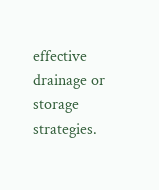effective drainage or storage strategies.